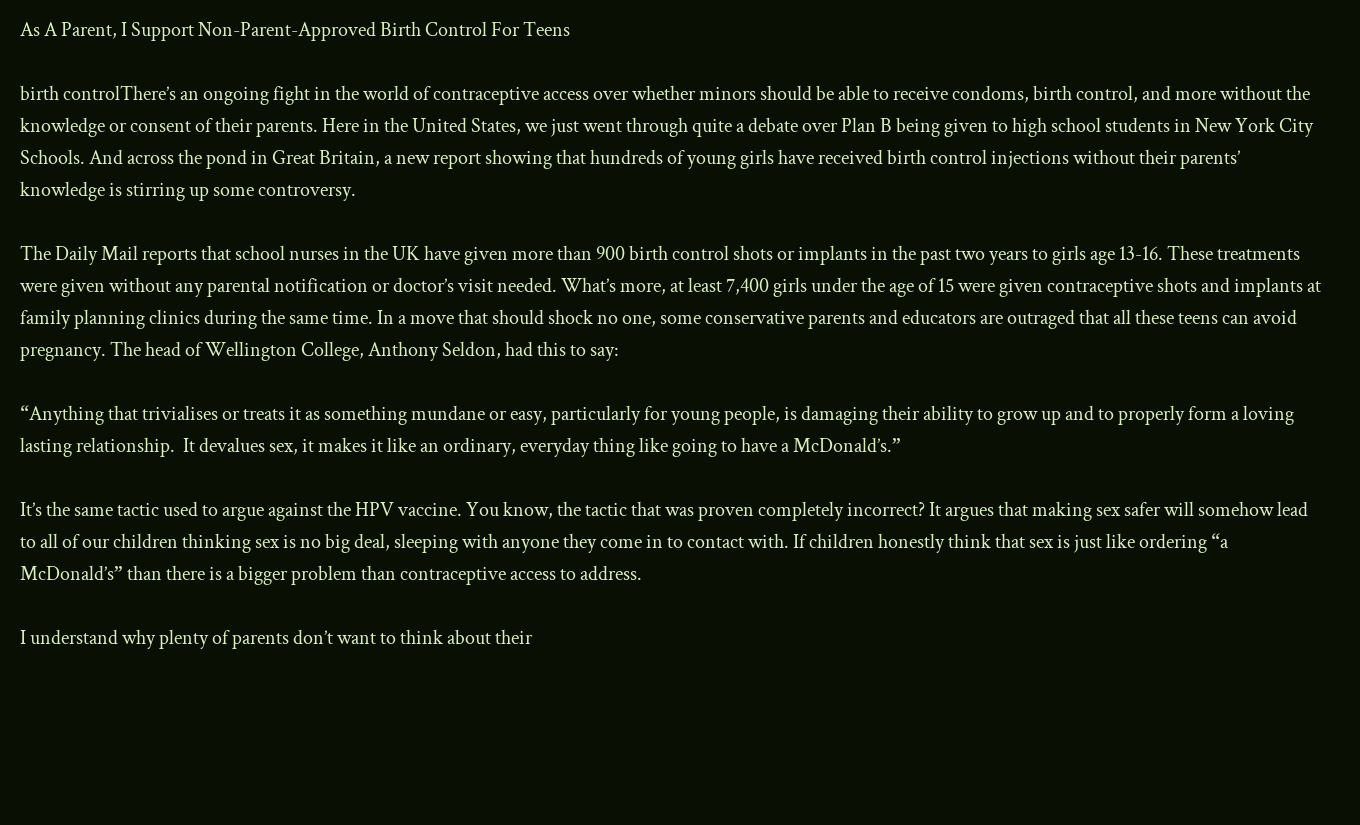As A Parent, I Support Non-Parent-Approved Birth Control For Teens

birth controlThere’s an ongoing fight in the world of contraceptive access over whether minors should be able to receive condoms, birth control, and more without the knowledge or consent of their parents. Here in the United States, we just went through quite a debate over Plan B being given to high school students in New York City Schools. And across the pond in Great Britain, a new report showing that hundreds of young girls have received birth control injections without their parents’ knowledge is stirring up some controversy.

The Daily Mail reports that school nurses in the UK have given more than 900 birth control shots or implants in the past two years to girls age 13-16. These treatments were given without any parental notification or doctor’s visit needed. What’s more, at least 7,400 girls under the age of 15 were given contraceptive shots and implants at family planning clinics during the same time. In a move that should shock no one, some conservative parents and educators are outraged that all these teens can avoid pregnancy. The head of Wellington College, Anthony Seldon, had this to say:

“Anything that trivialises or treats it as something mundane or easy, particularly for young people, is damaging their ability to grow up and to properly form a loving lasting relationship.  It devalues sex, it makes it like an ordinary, everyday thing like going to have a McDonald’s.”

It’s the same tactic used to argue against the HPV vaccine. You know, the tactic that was proven completely incorrect? It argues that making sex safer will somehow lead to all of our children thinking sex is no big deal, sleeping with anyone they come in to contact with. If children honestly think that sex is just like ordering “a McDonald’s” than there is a bigger problem than contraceptive access to address.

I understand why plenty of parents don’t want to think about their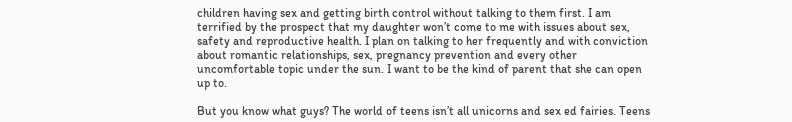children having sex and getting birth control without talking to them first. I am terrified by the prospect that my daughter won’t come to me with issues about sex, safety and reproductive health. I plan on talking to her frequently and with conviction about romantic relationships, sex, pregnancy prevention and every other uncomfortable topic under the sun. I want to be the kind of parent that she can open up to.

But you know what guys? The world of teens isn’t all unicorns and sex ed fairies. Teens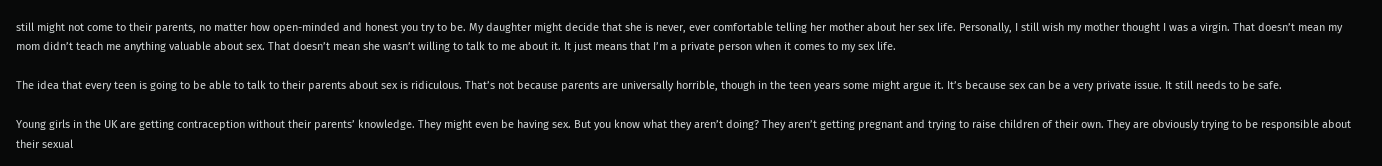still might not come to their parents, no matter how open-minded and honest you try to be. My daughter might decide that she is never, ever comfortable telling her mother about her sex life. Personally, I still wish my mother thought I was a virgin. That doesn’t mean my mom didn’t teach me anything valuable about sex. That doesn’t mean she wasn’t willing to talk to me about it. It just means that I’m a private person when it comes to my sex life.

The idea that every teen is going to be able to talk to their parents about sex is ridiculous. That’s not because parents are universally horrible, though in the teen years some might argue it. It’s because sex can be a very private issue. It still needs to be safe.

Young girls in the UK are getting contraception without their parents’ knowledge. They might even be having sex. But you know what they aren’t doing? They aren’t getting pregnant and trying to raise children of their own. They are obviously trying to be responsible about their sexual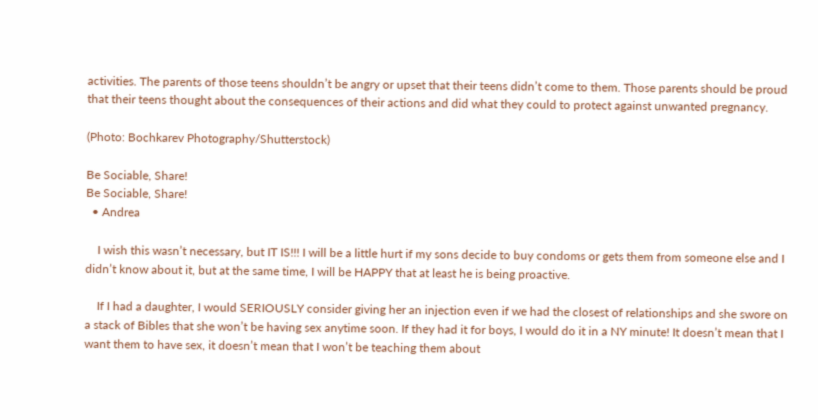activities. The parents of those teens shouldn’t be angry or upset that their teens didn’t come to them. Those parents should be proud that their teens thought about the consequences of their actions and did what they could to protect against unwanted pregnancy.

(Photo: Bochkarev Photography/Shutterstock)

Be Sociable, Share!
Be Sociable, Share!
  • Andrea

    I wish this wasn’t necessary, but IT IS!!! I will be a little hurt if my sons decide to buy condoms or gets them from someone else and I didn’t know about it, but at the same time, I will be HAPPY that at least he is being proactive.

    If I had a daughter, I would SERIOUSLY consider giving her an injection even if we had the closest of relationships and she swore on a stack of Bibles that she won’t be having sex anytime soon. If they had it for boys, I would do it in a NY minute! It doesn’t mean that I want them to have sex, it doesn’t mean that I won’t be teaching them about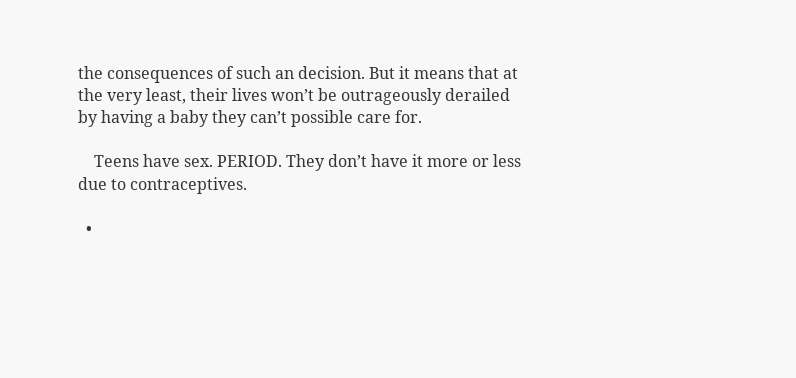the consequences of such an decision. But it means that at the very least, their lives won’t be outrageously derailed by having a baby they can’t possible care for.

    Teens have sex. PERIOD. They don’t have it more or less due to contraceptives.

  •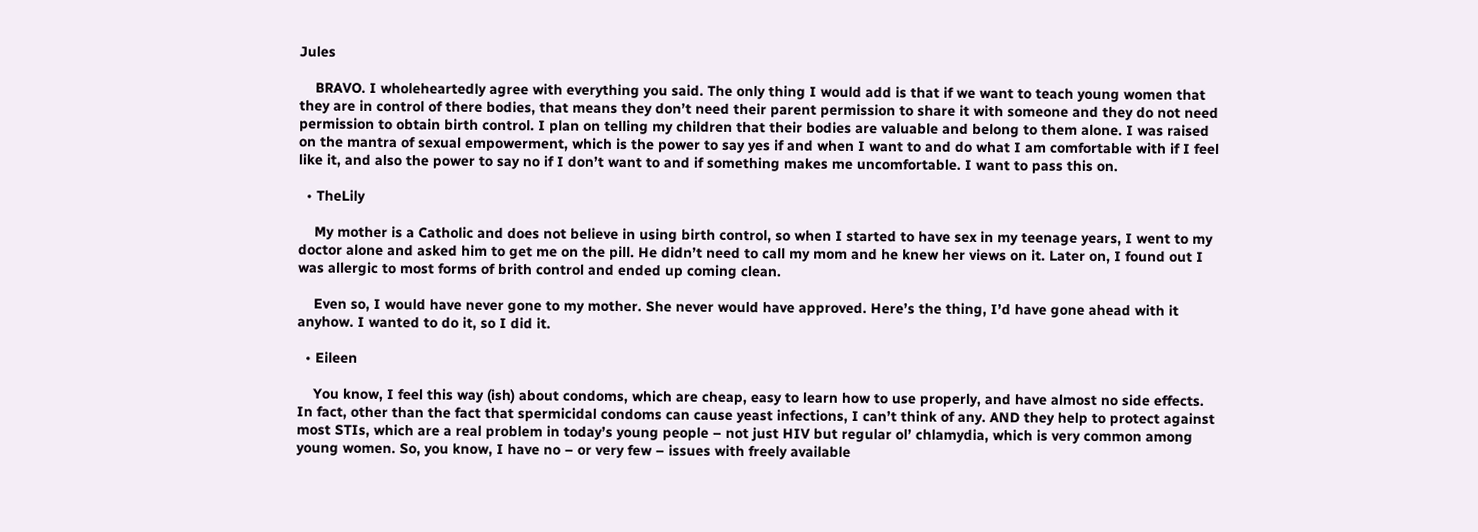Jules

    BRAVO. I wholeheartedly agree with everything you said. The only thing I would add is that if we want to teach young women that they are in control of there bodies, that means they don’t need their parent permission to share it with someone and they do not need permission to obtain birth control. I plan on telling my children that their bodies are valuable and belong to them alone. I was raised on the mantra of sexual empowerment, which is the power to say yes if and when I want to and do what I am comfortable with if I feel like it, and also the power to say no if I don’t want to and if something makes me uncomfortable. I want to pass this on.

  • TheLily

    My mother is a Catholic and does not believe in using birth control, so when I started to have sex in my teenage years, I went to my doctor alone and asked him to get me on the pill. He didn’t need to call my mom and he knew her views on it. Later on, I found out I was allergic to most forms of brith control and ended up coming clean.

    Even so, I would have never gone to my mother. She never would have approved. Here’s the thing, I’d have gone ahead with it anyhow. I wanted to do it, so I did it.

  • Eileen

    You know, I feel this way (ish) about condoms, which are cheap, easy to learn how to use properly, and have almost no side effects. In fact, other than the fact that spermicidal condoms can cause yeast infections, I can’t think of any. AND they help to protect against most STIs, which are a real problem in today’s young people – not just HIV but regular ol’ chlamydia, which is very common among young women. So, you know, I have no – or very few – issues with freely available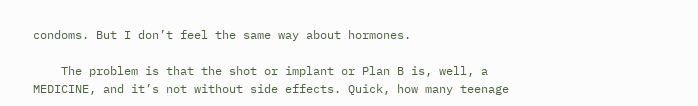condoms. But I don’t feel the same way about hormones.

    The problem is that the shot or implant or Plan B is, well, a MEDICINE, and it’s not without side effects. Quick, how many teenage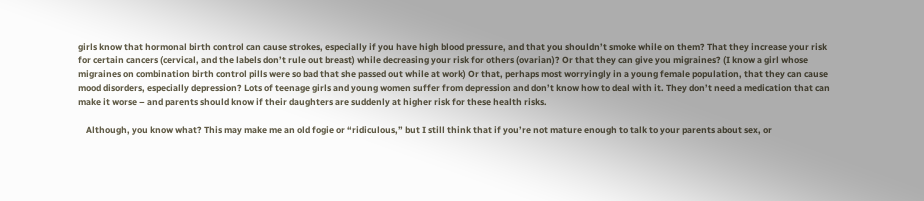girls know that hormonal birth control can cause strokes, especially if you have high blood pressure, and that you shouldn’t smoke while on them? That they increase your risk for certain cancers (cervical, and the labels don’t rule out breast) while decreasing your risk for others (ovarian)? Or that they can give you migraines? (I know a girl whose migraines on combination birth control pills were so bad that she passed out while at work) Or that, perhaps most worryingly in a young female population, that they can cause mood disorders, especially depression? Lots of teenage girls and young women suffer from depression and don’t know how to deal with it. They don’t need a medication that can make it worse – and parents should know if their daughters are suddenly at higher risk for these health risks.

    Although, you know what? This may make me an old fogie or “ridiculous,” but I still think that if you’re not mature enough to talk to your parents about sex, or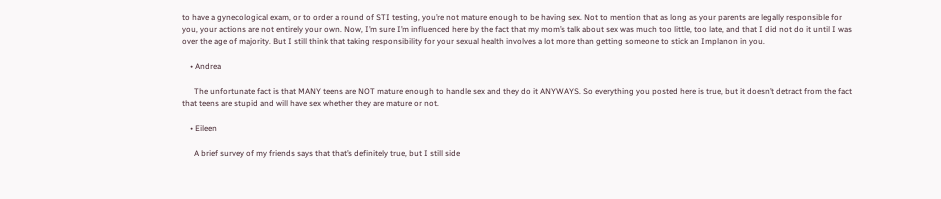to have a gynecological exam, or to order a round of STI testing, you’re not mature enough to be having sex. Not to mention that as long as your parents are legally responsible for you, your actions are not entirely your own. Now, I’m sure I’m influenced here by the fact that my mom’s talk about sex was much too little, too late, and that I did not do it until I was over the age of majority. But I still think that taking responsibility for your sexual health involves a lot more than getting someone to stick an Implanon in you.

    • Andrea

      The unfortunate fact is that MANY teens are NOT mature enough to handle sex and they do it ANYWAYS. So everything you posted here is true, but it doesn’t detract from the fact that teens are stupid and will have sex whether they are mature or not.

    • Eileen

      A brief survey of my friends says that that’s definitely true, but I still side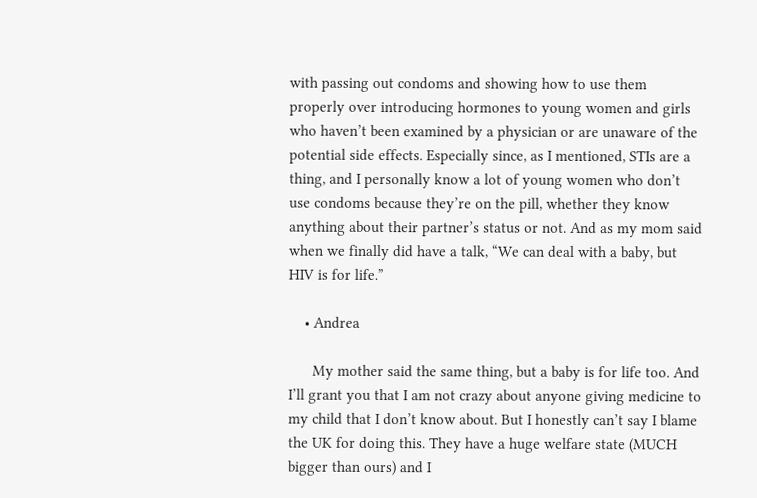with passing out condoms and showing how to use them properly over introducing hormones to young women and girls who haven’t been examined by a physician or are unaware of the potential side effects. Especially since, as I mentioned, STIs are a thing, and I personally know a lot of young women who don’t use condoms because they’re on the pill, whether they know anything about their partner’s status or not. And as my mom said when we finally did have a talk, “We can deal with a baby, but HIV is for life.”

    • Andrea

      My mother said the same thing, but a baby is for life too. And I’ll grant you that I am not crazy about anyone giving medicine to my child that I don’t know about. But I honestly can’t say I blame the UK for doing this. They have a huge welfare state (MUCH bigger than ours) and I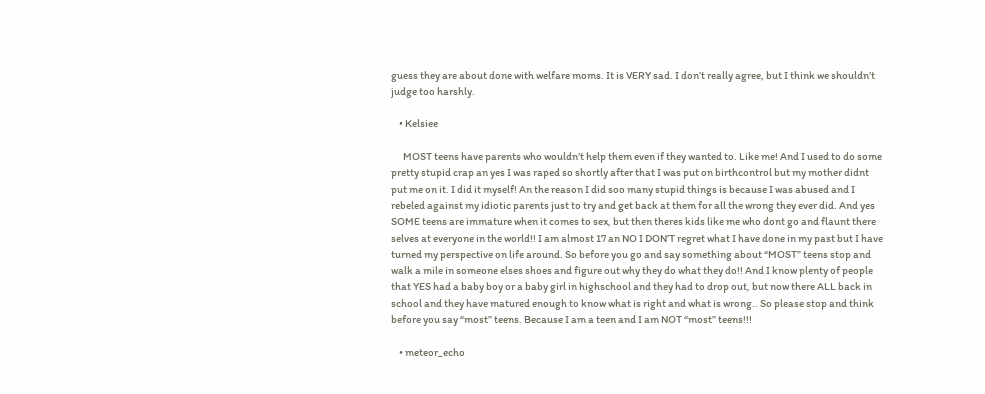guess they are about done with welfare moms. It is VERY sad. I don’t really agree, but I think we shouldn’t judge too harshly.

    • Kelsiee

      MOST teens have parents who wouldn’t help them even if they wanted to. Like me! And I used to do some pretty stupid crap an yes I was raped so shortly after that I was put on birthcontrol but my mother didnt put me on it. I did it myself! An the reason I did soo many stupid things is because I was abused and I rebeled against my idiotic parents just to try and get back at them for all the wrong they ever did. And yes SOME teens are immature when it comes to sex, but then theres kids like me who dont go and flaunt there selves at everyone in the world!! I am almost 17 an NO I DON’T regret what I have done in my past but I have turned my perspective on life around. So before you go and say something about “MOST” teens stop and walk a mile in someone elses shoes and figure out why they do what they do!! And I know plenty of people that YES had a baby boy or a baby girl in highschool and they had to drop out, but now there ALL back in school and they have matured enough to know what is right and what is wrong.. So please stop and think before you say “most” teens. Because I am a teen and I am NOT “most” teens!!!

    • meteor_echo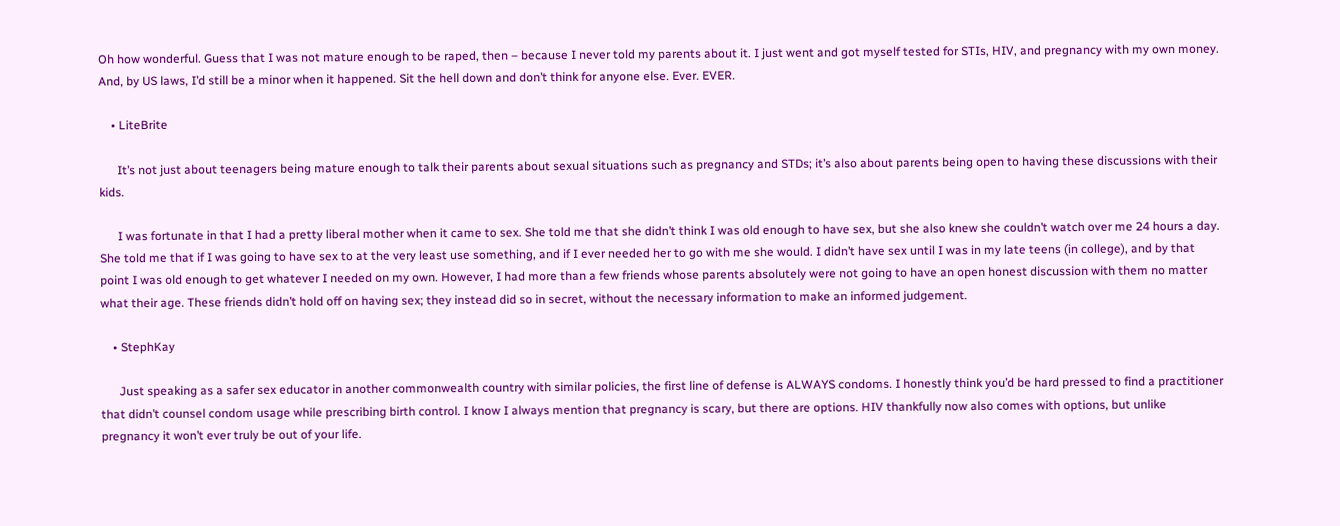Oh how wonderful. Guess that I was not mature enough to be raped, then – because I never told my parents about it. I just went and got myself tested for STIs, HIV, and pregnancy with my own money. And, by US laws, I’d still be a minor when it happened. Sit the hell down and don’t think for anyone else. Ever. EVER.

    • LiteBrite

      It’s not just about teenagers being mature enough to talk their parents about sexual situations such as pregnancy and STDs; it’s also about parents being open to having these discussions with their kids.

      I was fortunate in that I had a pretty liberal mother when it came to sex. She told me that she didn’t think I was old enough to have sex, but she also knew she couldn’t watch over me 24 hours a day. She told me that if I was going to have sex to at the very least use something, and if I ever needed her to go with me she would. I didn’t have sex until I was in my late teens (in college), and by that point I was old enough to get whatever I needed on my own. However, I had more than a few friends whose parents absolutely were not going to have an open honest discussion with them no matter what their age. These friends didn’t hold off on having sex; they instead did so in secret, without the necessary information to make an informed judgement.

    • StephKay

      Just speaking as a safer sex educator in another commonwealth country with similar policies, the first line of defense is ALWAYS condoms. I honestly think you’d be hard pressed to find a practitioner that didn’t counsel condom usage while prescribing birth control. I know I always mention that pregnancy is scary, but there are options. HIV thankfully now also comes with options, but unlike pregnancy it won’t ever truly be out of your life.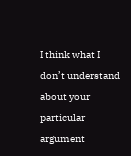I think what I don’t understand about your particular argument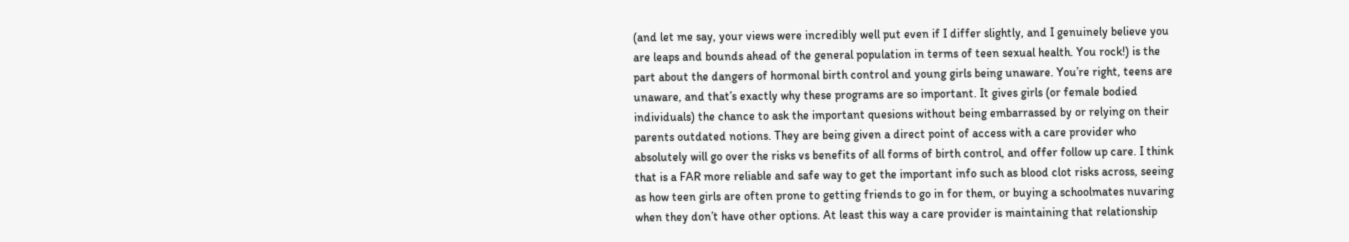(and let me say, your views were incredibly well put even if I differ slightly, and I genuinely believe you are leaps and bounds ahead of the general population in terms of teen sexual health. You rock!) is the part about the dangers of hormonal birth control and young girls being unaware. You’re right, teens are unaware, and that’s exactly why these programs are so important. It gives girls (or female bodied individuals) the chance to ask the important quesions without being embarrassed by or relying on their parents outdated notions. They are being given a direct point of access with a care provider who absolutely will go over the risks vs benefits of all forms of birth control, and offer follow up care. I think that is a FAR more reliable and safe way to get the important info such as blood clot risks across, seeing as how teen girls are often prone to getting friends to go in for them, or buying a schoolmates nuvaring when they don’t have other options. At least this way a care provider is maintaining that relationship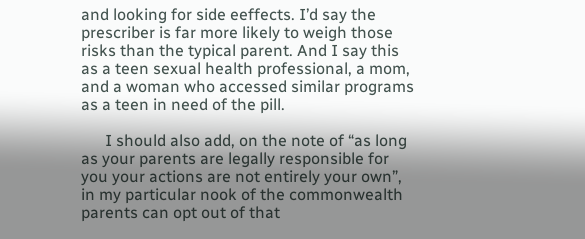and looking for side eeffects. I’d say the prescriber is far more likely to weigh those risks than the typical parent. And I say this as a teen sexual health professional, a mom, and a woman who accessed similar programs as a teen in need of the pill.

      I should also add, on the note of “as long as your parents are legally responsible for you your actions are not entirely your own”, in my particular nook of the commonwealth parents can opt out of that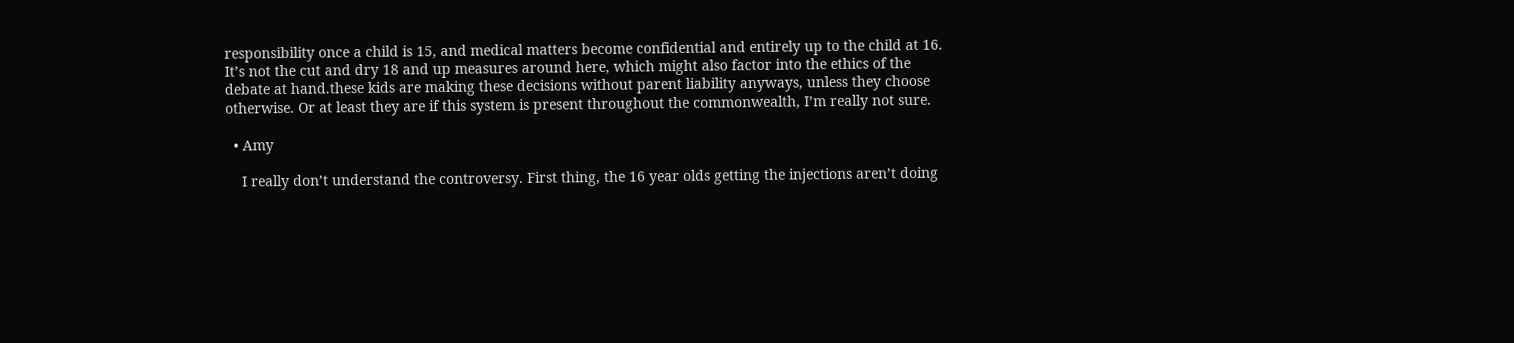responsibility once a child is 15, and medical matters become confidential and entirely up to the child at 16. It’s not the cut and dry 18 and up measures around here, which might also factor into the ethics of the debate at hand.these kids are making these decisions without parent liability anyways, unless they choose otherwise. Or at least they are if this system is present throughout the commonwealth, I’m really not sure.

  • Amy

    I really don’t understand the controversy. First thing, the 16 year olds getting the injections aren’t doing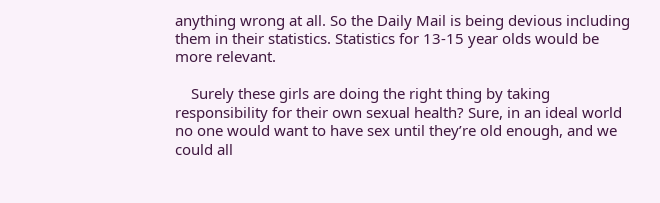anything wrong at all. So the Daily Mail is being devious including them in their statistics. Statistics for 13-15 year olds would be more relevant.

    Surely these girls are doing the right thing by taking responsibility for their own sexual health? Sure, in an ideal world no one would want to have sex until they’re old enough, and we could all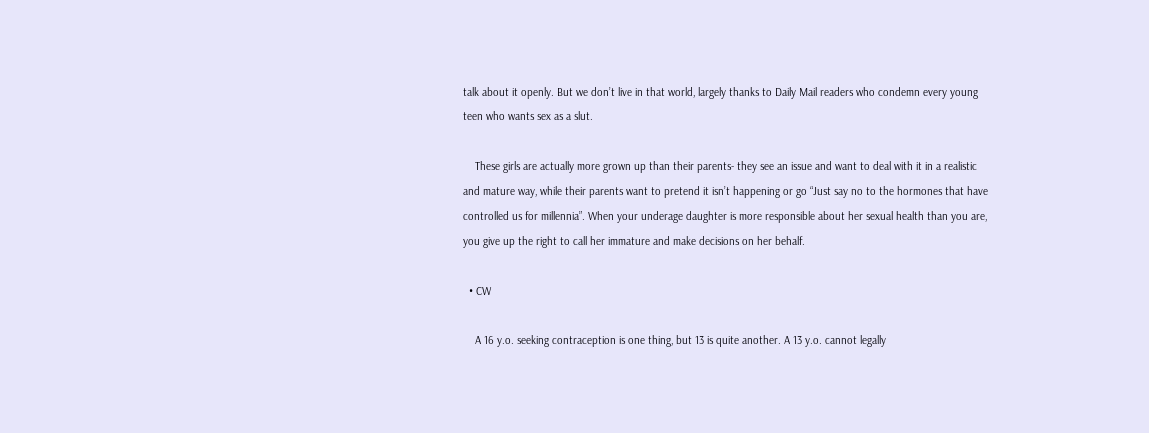talk about it openly. But we don’t live in that world, largely thanks to Daily Mail readers who condemn every young teen who wants sex as a slut.

    These girls are actually more grown up than their parents- they see an issue and want to deal with it in a realistic and mature way, while their parents want to pretend it isn’t happening or go “Just say no to the hormones that have controlled us for millennia”. When your underage daughter is more responsible about her sexual health than you are, you give up the right to call her immature and make decisions on her behalf.

  • CW

    A 16 y.o. seeking contraception is one thing, but 13 is quite another. A 13 y.o. cannot legally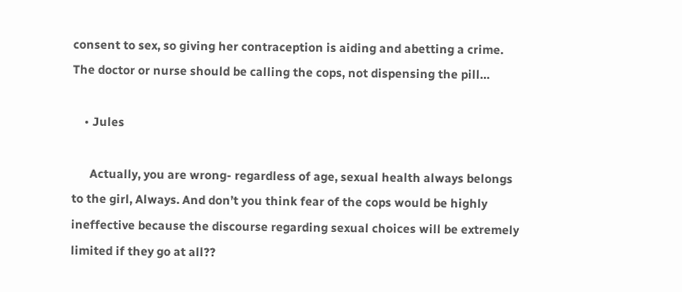consent to sex, so giving her contraception is aiding and abetting a crime. The doctor or nurse should be calling the cops, not dispensing the pill…

    • Jules

      Actually, you are wrong- regardless of age, sexual health always belongs to the girl, Always. And don’t you think fear of the cops would be highly ineffective because the discourse regarding sexual choices will be extremely limited if they go at all??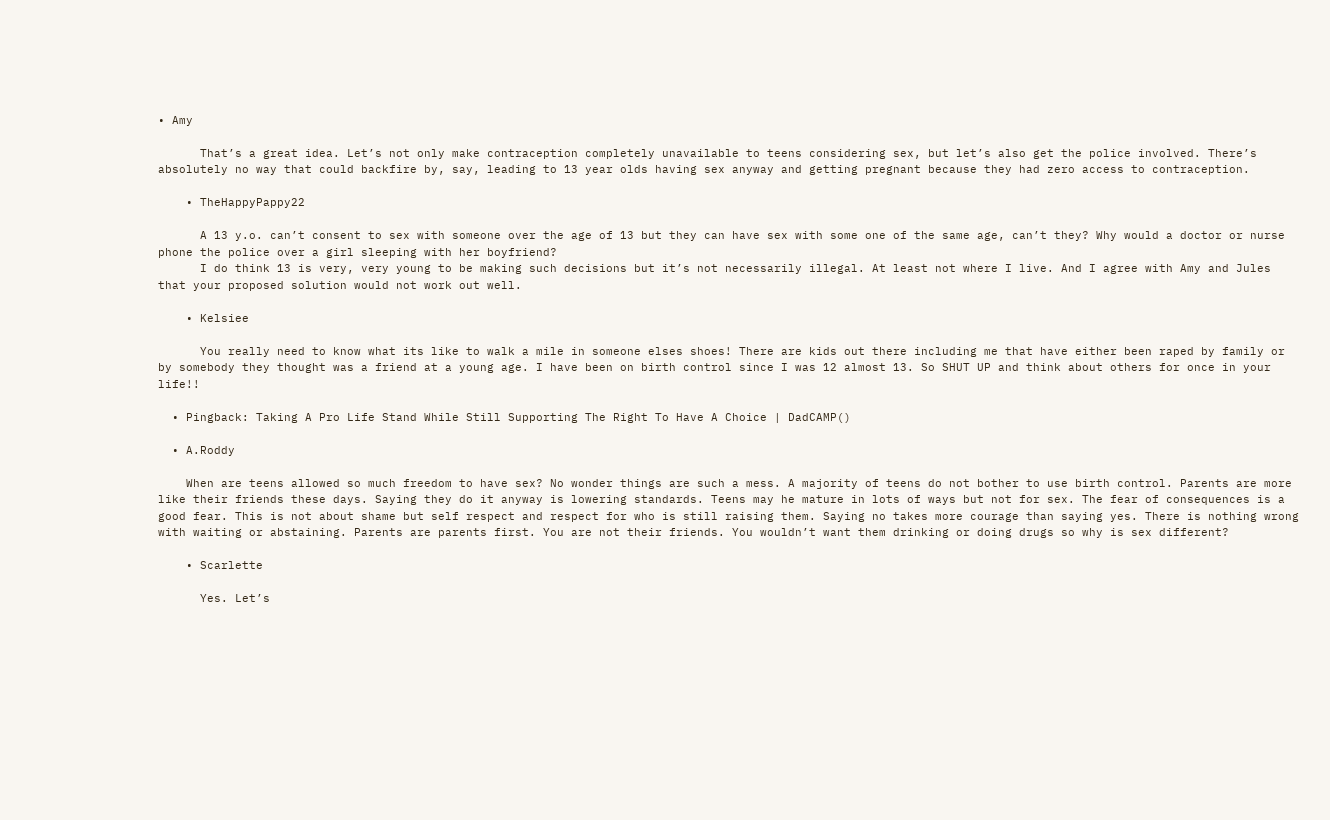• Amy

      That’s a great idea. Let’s not only make contraception completely unavailable to teens considering sex, but let’s also get the police involved. There’s absolutely no way that could backfire by, say, leading to 13 year olds having sex anyway and getting pregnant because they had zero access to contraception.

    • TheHappyPappy22

      A 13 y.o. can’t consent to sex with someone over the age of 13 but they can have sex with some one of the same age, can’t they? Why would a doctor or nurse phone the police over a girl sleeping with her boyfriend?
      I do think 13 is very, very young to be making such decisions but it’s not necessarily illegal. At least not where I live. And I agree with Amy and Jules that your proposed solution would not work out well.

    • Kelsiee

      You really need to know what its like to walk a mile in someone elses shoes! There are kids out there including me that have either been raped by family or by somebody they thought was a friend at a young age. I have been on birth control since I was 12 almost 13. So SHUT UP and think about others for once in your life!!

  • Pingback: Taking A Pro Life Stand While Still Supporting The Right To Have A Choice | DadCAMP()

  • A.Roddy

    When are teens allowed so much freedom to have sex? No wonder things are such a mess. A majority of teens do not bother to use birth control. Parents are more like their friends these days. Saying they do it anyway is lowering standards. Teens may he mature in lots of ways but not for sex. The fear of consequences is a good fear. This is not about shame but self respect and respect for who is still raising them. Saying no takes more courage than saying yes. There is nothing wrong with waiting or abstaining. Parents are parents first. You are not their friends. You wouldn’t want them drinking or doing drugs so why is sex different?

    • Scarlette

      Yes. Let’s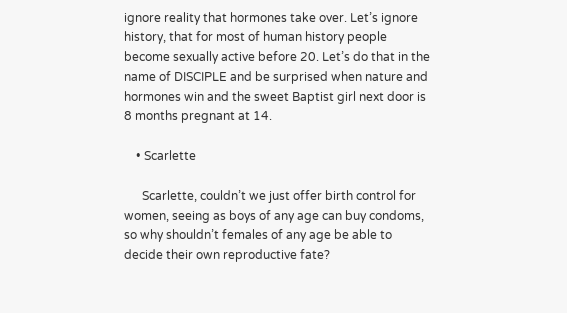ignore reality that hormones take over. Let’s ignore history, that for most of human history people become sexually active before 20. Let’s do that in the name of DISCIPLE and be surprised when nature and hormones win and the sweet Baptist girl next door is 8 months pregnant at 14.

    • Scarlette

      Scarlette, couldn’t we just offer birth control for women, seeing as boys of any age can buy condoms, so why shouldn’t females of any age be able to decide their own reproductive fate?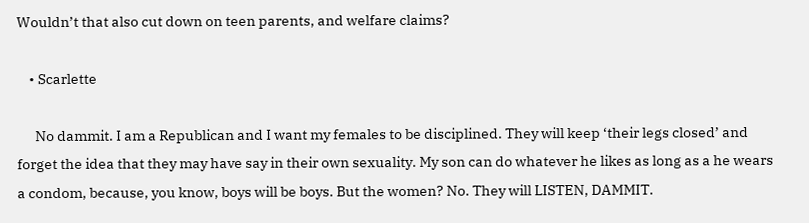Wouldn’t that also cut down on teen parents, and welfare claims?

    • Scarlette

      No dammit. I am a Republican and I want my females to be disciplined. They will keep ‘their legs closed’ and forget the idea that they may have say in their own sexuality. My son can do whatever he likes as long as a he wears a condom, because, you know, boys will be boys. But the women? No. They will LISTEN, DAMMIT.